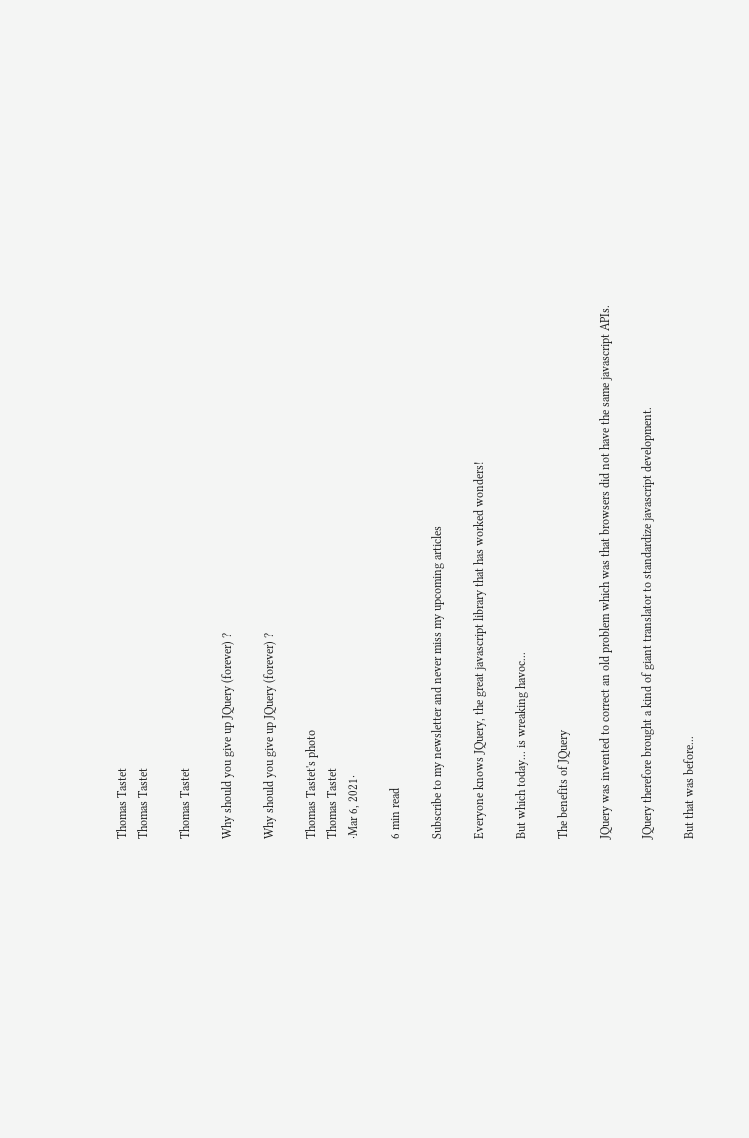Thomas Tastet
Thomas Tastet

Thomas Tastet

Why should you give up JQuery (forever) ?

Why should you give up JQuery (forever) ?

Thomas Tastet's photo
Thomas Tastet
·Mar 6, 2021·

6 min read

Subscribe to my newsletter and never miss my upcoming articles

Everyone knows JQuery, the great javascript library that has worked wonders!

But which today... is wreaking havoc...

The benefits of JQuery

JQuery was invented to correct an old problem which was that browsers did not have the same javascript APIs.

JQuery therefore brought a kind of giant translator to standardize javascript development.

But that was before...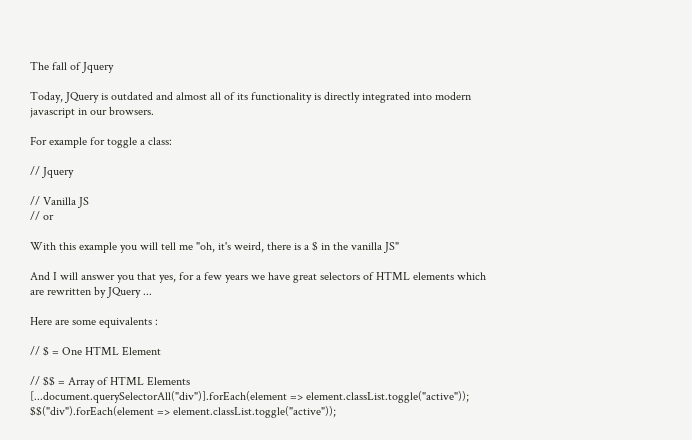The fall of Jquery

Today, JQuery is outdated and almost all of its functionality is directly integrated into modern javascript in our browsers.

For example for toggle a class:

// Jquery

// Vanilla JS
// or

With this example you will tell me "oh, it's weird, there is a $ in the vanilla JS"

And I will answer you that yes, for a few years we have great selectors of HTML elements which are rewritten by JQuery ...

Here are some equivalents :

// $ = One HTML Element

// $$ = Array of HTML Elements
[...document.querySelectorAll("div")].forEach(element => element.classList.toggle("active"));
$$("div").forEach(element => element.classList.toggle("active"));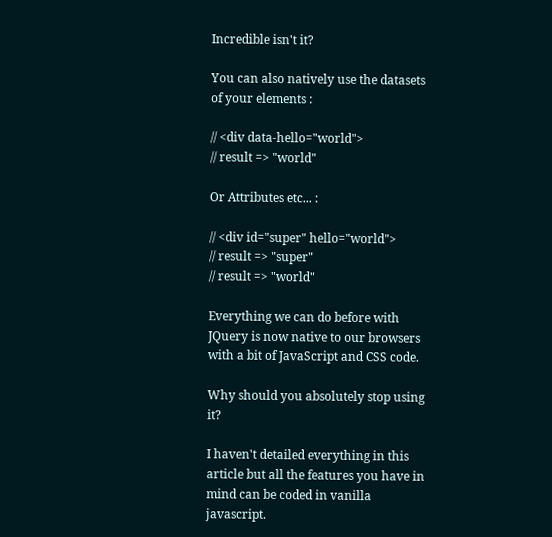Incredible isn't it?

You can also natively use the datasets of your elements :

// <div data-hello="world">
// result => "world"

Or Attributes etc... :

// <div id="super" hello="world">
// result => "super"
// result => "world"

Everything we can do before with JQuery is now native to our browsers with a bit of JavaScript and CSS code.

Why should you absolutely stop using it?

I haven't detailed everything in this article but all the features you have in mind can be coded in vanilla javascript.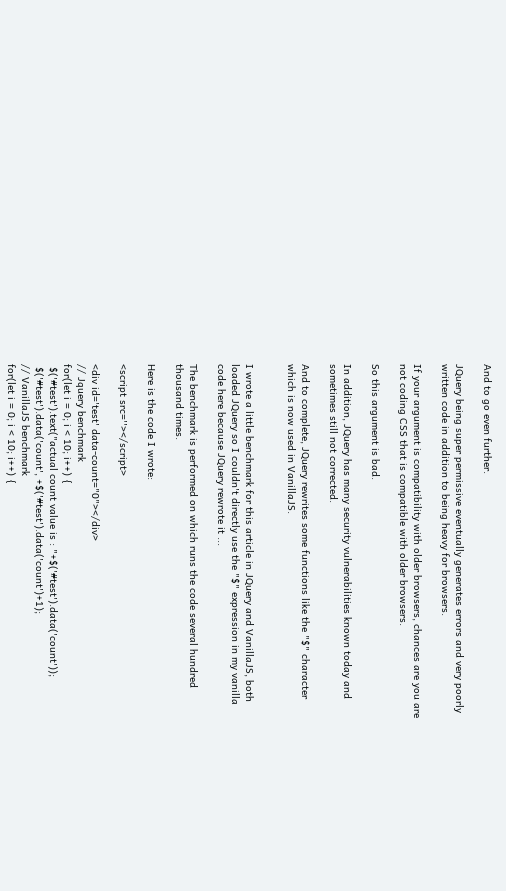And to go even further.

JQuery being super permissive eventually generates errors and very poorly written code in addition to being heavy for browsers.

If your argument is compatibility with older browsers, chances are you are not coding CSS that is compatible with older browsers.

So this argument is bad.

In addition, JQuery has many security vulnerabilities known today and sometimes still not corrected.

And to complete, JQuery rewrites some functions like the "$" character which is now used in VanillaJS.


I wrote a little benchmark for this article in JQuery and VanillaJS, both loaded JQuery so I couldn't directly use the "$" expression in my vanilla code here because JQuery rewrote it ...

The benchmark is performed on which runs the code several hundred thousand times.

Here is the code I wrote:

<script src=''></script>

<div id='test' data-count="0"></div>
// Jquery benchmark
for(let i = 0; i < 10; i++) {
 $('#test').text("actual count value is : "+$('#test').data('count'));
 $('#test').data('count', +$('#test').data('count')+1);
// VanillaJS benchmark
for(let i = 0; i < 10; i++) {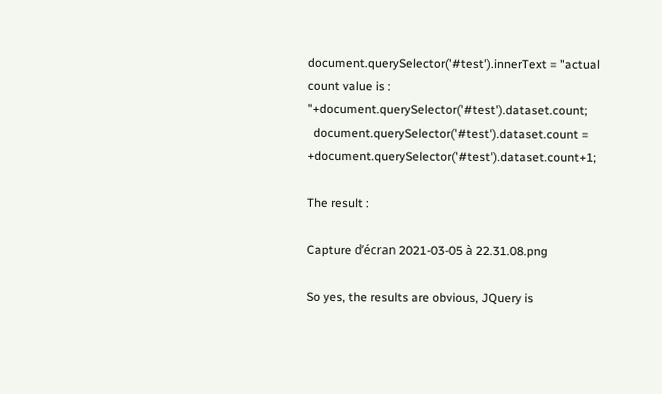document.querySelector('#test').innerText = "actual count value is : "+document.querySelector('#test').dataset.count;
  document.querySelector('#test').dataset.count = +document.querySelector('#test').dataset.count+1;

The result :

Capture d’écran 2021-03-05 à 22.31.08.png

So yes, the results are obvious, JQuery is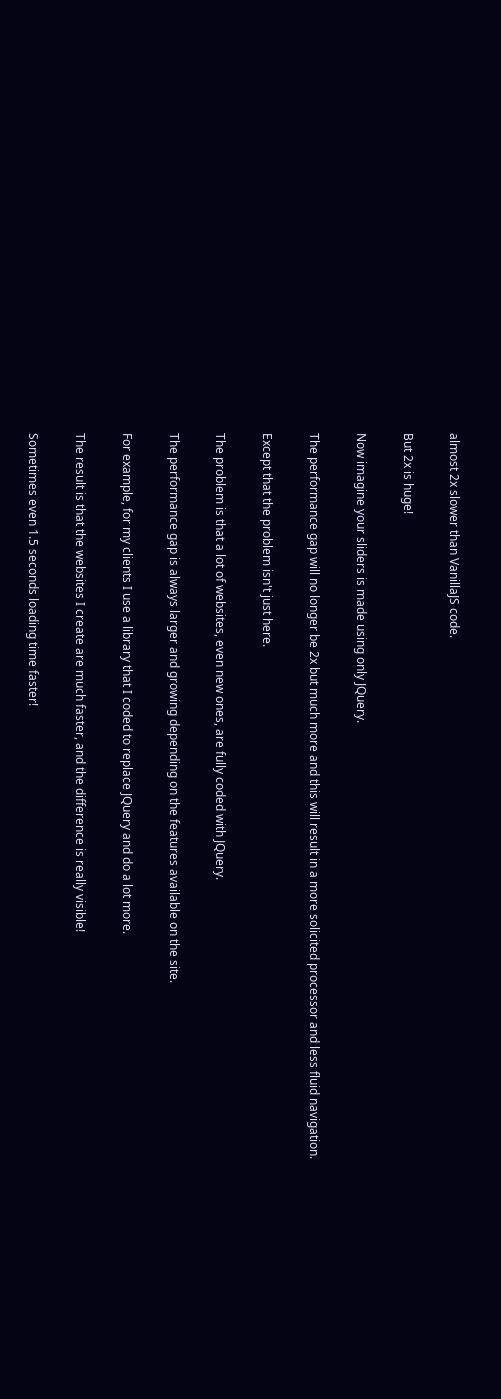almost 2x slower than VanillaJS code.

But 2x is huge!

Now imagine your sliders is made using only JQuery.

The performance gap will no longer be 2x but much more and this will result in a more solicited processor and less fluid navigation.

Except that the problem isn't just here.

The problem is that a lot of websites, even new ones, are fully coded with JQuery.

The performance gap is always larger and growing depending on the features available on the site.

For example, for my clients I use a library that I coded to replace JQuery and do a lot more.

The result is that the websites I create are much faster, and the difference is really visible!

Sometimes even 1.5 seconds loading time faster!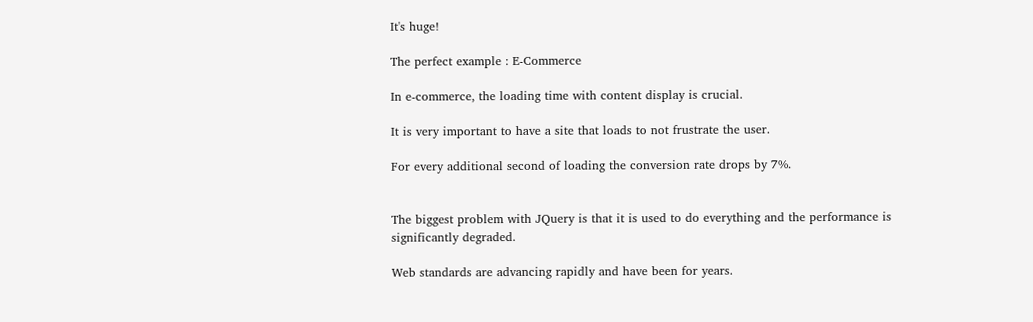It's huge!

The perfect example : E-Commerce

In e-commerce, the loading time with content display is crucial.

It is very important to have a site that loads to not frustrate the user.

For every additional second of loading the conversion rate drops by 7%.


The biggest problem with JQuery is that it is used to do everything and the performance is significantly degraded.

Web standards are advancing rapidly and have been for years.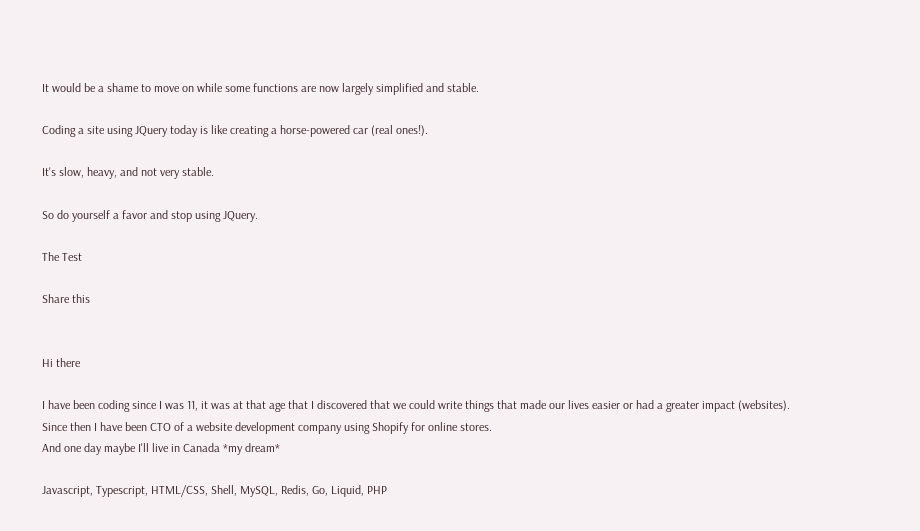It would be a shame to move on while some functions are now largely simplified and stable.

Coding a site using JQuery today is like creating a horse-powered car (real ones!).

It's slow, heavy, and not very stable.

So do yourself a favor and stop using JQuery.

The Test

Share this


Hi there

I have been coding since I was 11, it was at that age that I discovered that we could write things that made our lives easier or had a greater impact (websites).
Since then I have been CTO of a website development company using Shopify for online stores.
And one day maybe I'll live in Canada *my dream*

Javascript, Typescript, HTML/CSS, Shell, MySQL, Redis, Go, Liquid, PHP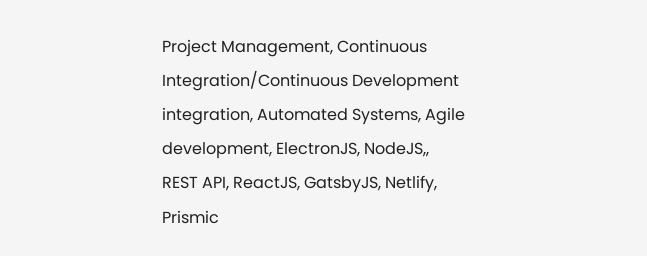Project Management, Continuous Integration/Continuous Development integration, Automated Systems, Agile development, ElectronJS, NodeJS,, REST API, ReactJS, GatsbyJS, Netlify, Prismic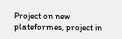Project on new plateformes, project in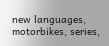new languages, motorbikes, series,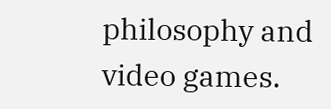philosophy and video games.